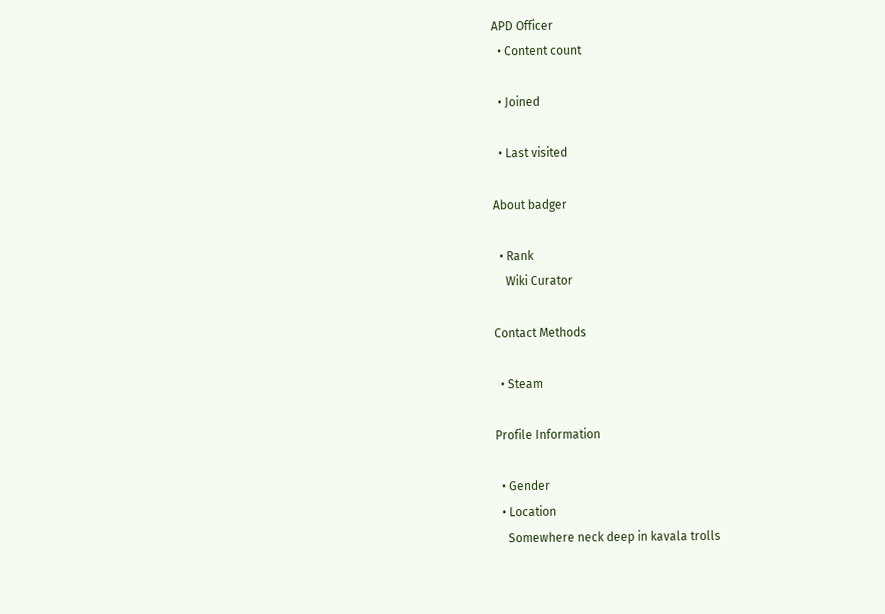APD Officer
  • Content count

  • Joined

  • Last visited

About badger

  • Rank
    Wiki Curator

Contact Methods

  • Steam

Profile Information

  • Gender
  • Location
    Somewhere neck deep in kavala trolls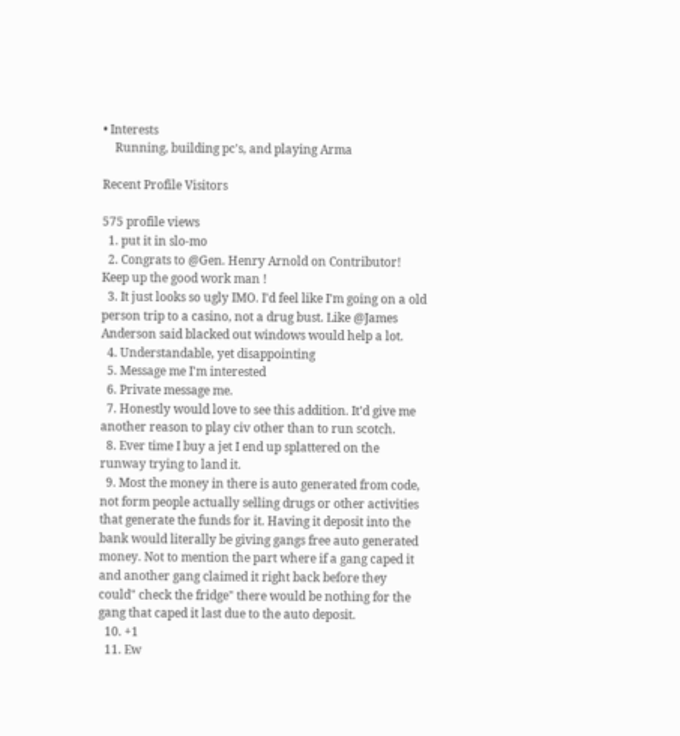• Interests
    Running, building pc's, and playing Arma

Recent Profile Visitors

575 profile views
  1. put it in slo-mo
  2. Congrats to @Gen. Henry Arnold on Contributor! Keep up the good work man !
  3. It just looks so ugly IMO. I'd feel like I'm going on a old person trip to a casino, not a drug bust. Like @James Anderson said blacked out windows would help a lot.
  4. Understandable, yet disappointing
  5. Message me I'm interested
  6. Private message me.
  7. Honestly would love to see this addition. It'd give me another reason to play civ other than to run scotch.
  8. Ever time I buy a jet I end up splattered on the runway trying to land it.
  9. Most the money in there is auto generated from code, not form people actually selling drugs or other activities that generate the funds for it. Having it deposit into the bank would literally be giving gangs free auto generated money. Not to mention the part where if a gang caped it and another gang claimed it right back before they could" check the fridge" there would be nothing for the gang that caped it last due to the auto deposit.
  10. +1
  11. Ew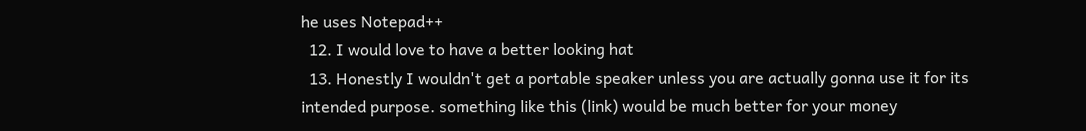he uses Notepad++
  12. I would love to have a better looking hat
  13. Honestly I wouldn't get a portable speaker unless you are actually gonna use it for its intended purpose. something like this (link) would be much better for your money